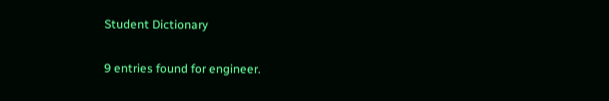Student Dictionary

9 entries found for engineer.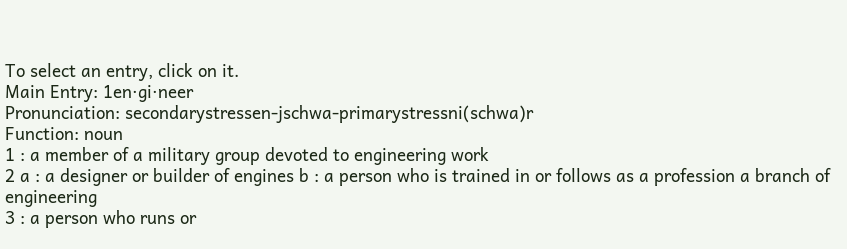To select an entry, click on it.
Main Entry: 1en·gi·neer
Pronunciation: secondarystressen-jschwa-primarystressni(schwa)r
Function: noun
1 : a member of a military group devoted to engineering work
2 a : a designer or builder of engines b : a person who is trained in or follows as a profession a branch of engineering
3 : a person who runs or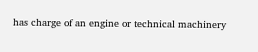has charge of an engine or technical machinery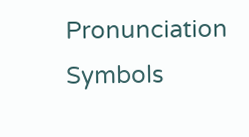Pronunciation Symbols